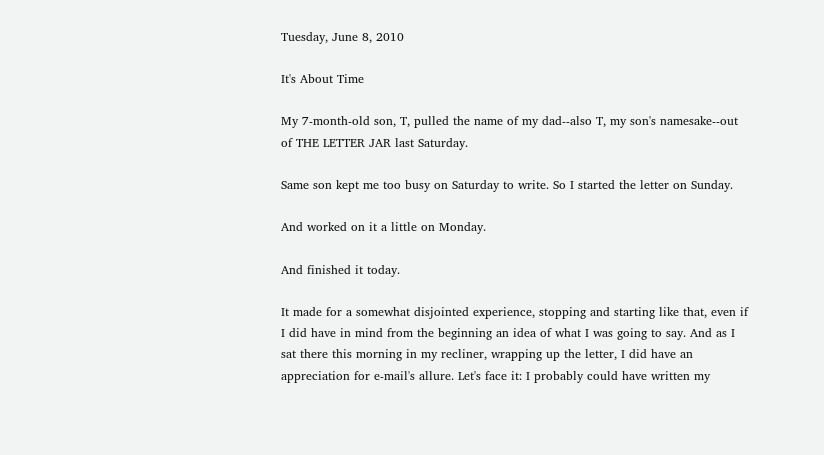Tuesday, June 8, 2010

It's About Time

My 7-month-old son, T, pulled the name of my dad--also T, my son's namesake--out of THE LETTER JAR last Saturday.

Same son kept me too busy on Saturday to write. So I started the letter on Sunday.

And worked on it a little on Monday.

And finished it today.

It made for a somewhat disjointed experience, stopping and starting like that, even if I did have in mind from the beginning an idea of what I was going to say. And as I sat there this morning in my recliner, wrapping up the letter, I did have an appreciation for e-mail's allure. Let's face it: I probably could have written my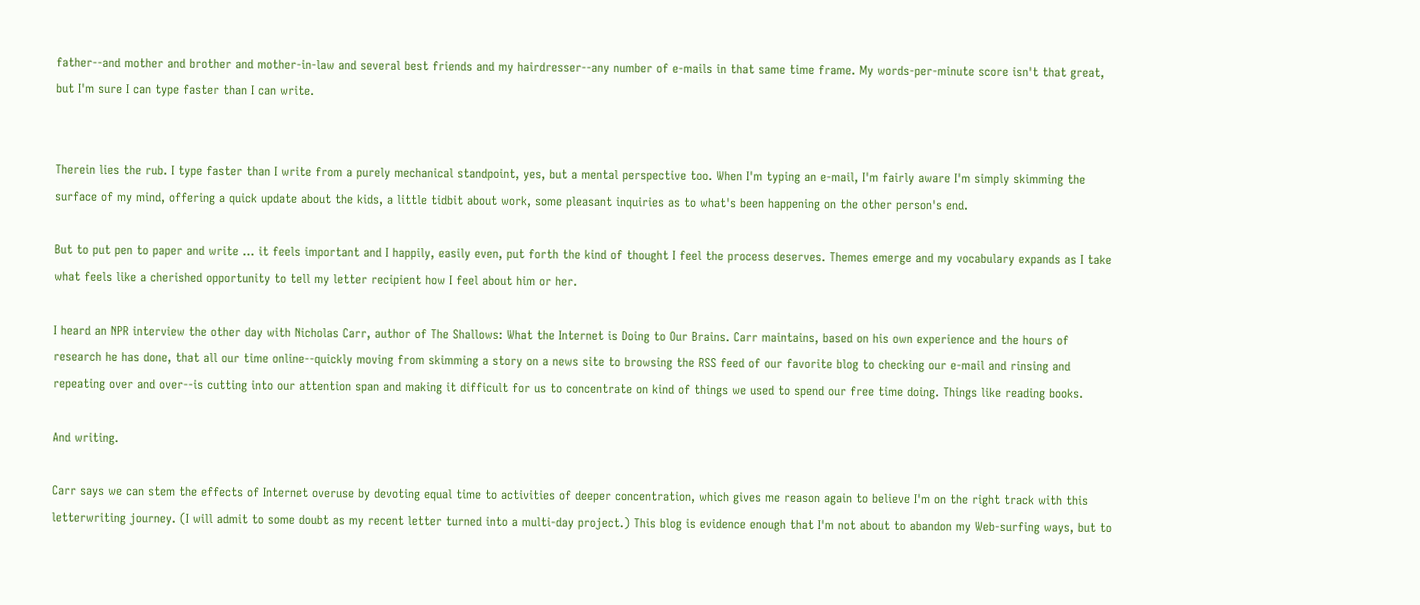father--and mother and brother and mother-in-law and several best friends and my hairdresser--any number of e-mails in that same time frame. My words-per-minute score isn't that great, but I'm sure I can type faster than I can write.


Therein lies the rub. I type faster than I write from a purely mechanical standpoint, yes, but a mental perspective too. When I'm typing an e-mail, I'm fairly aware I'm simply skimming the surface of my mind, offering a quick update about the kids, a little tidbit about work, some pleasant inquiries as to what's been happening on the other person's end.

But to put pen to paper and write ... it feels important and I happily, easily even, put forth the kind of thought I feel the process deserves. Themes emerge and my vocabulary expands as I take what feels like a cherished opportunity to tell my letter recipient how I feel about him or her.

I heard an NPR interview the other day with Nicholas Carr, author of The Shallows: What the Internet is Doing to Our Brains. Carr maintains, based on his own experience and the hours of research he has done, that all our time online--quickly moving from skimming a story on a news site to browsing the RSS feed of our favorite blog to checking our e-mail and rinsing and repeating over and over--is cutting into our attention span and making it difficult for us to concentrate on kind of things we used to spend our free time doing. Things like reading books.

And writing.

Carr says we can stem the effects of Internet overuse by devoting equal time to activities of deeper concentration, which gives me reason again to believe I'm on the right track with this letterwriting journey. (I will admit to some doubt as my recent letter turned into a multi-day project.) This blog is evidence enough that I'm not about to abandon my Web-surfing ways, but to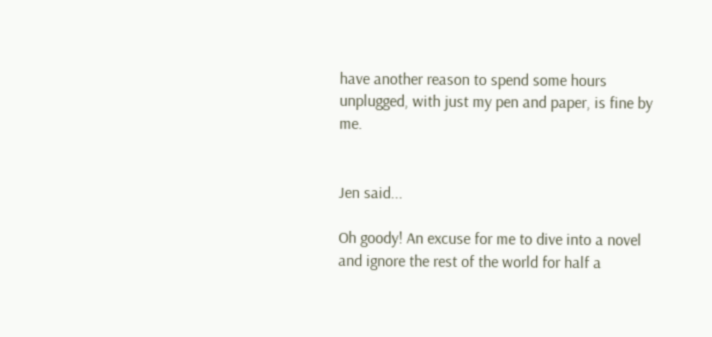have another reason to spend some hours unplugged, with just my pen and paper, is fine by me.


Jen said...

Oh goody! An excuse for me to dive into a novel and ignore the rest of the world for half a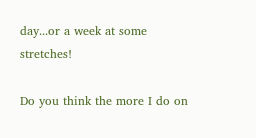day...or a week at some stretches!

Do you think the more I do on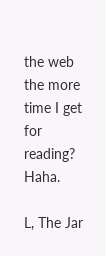the web the more time I get for reading? Haha.

L, The Jar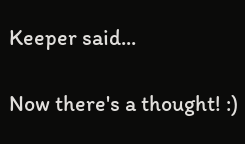Keeper said...

Now there's a thought! :)